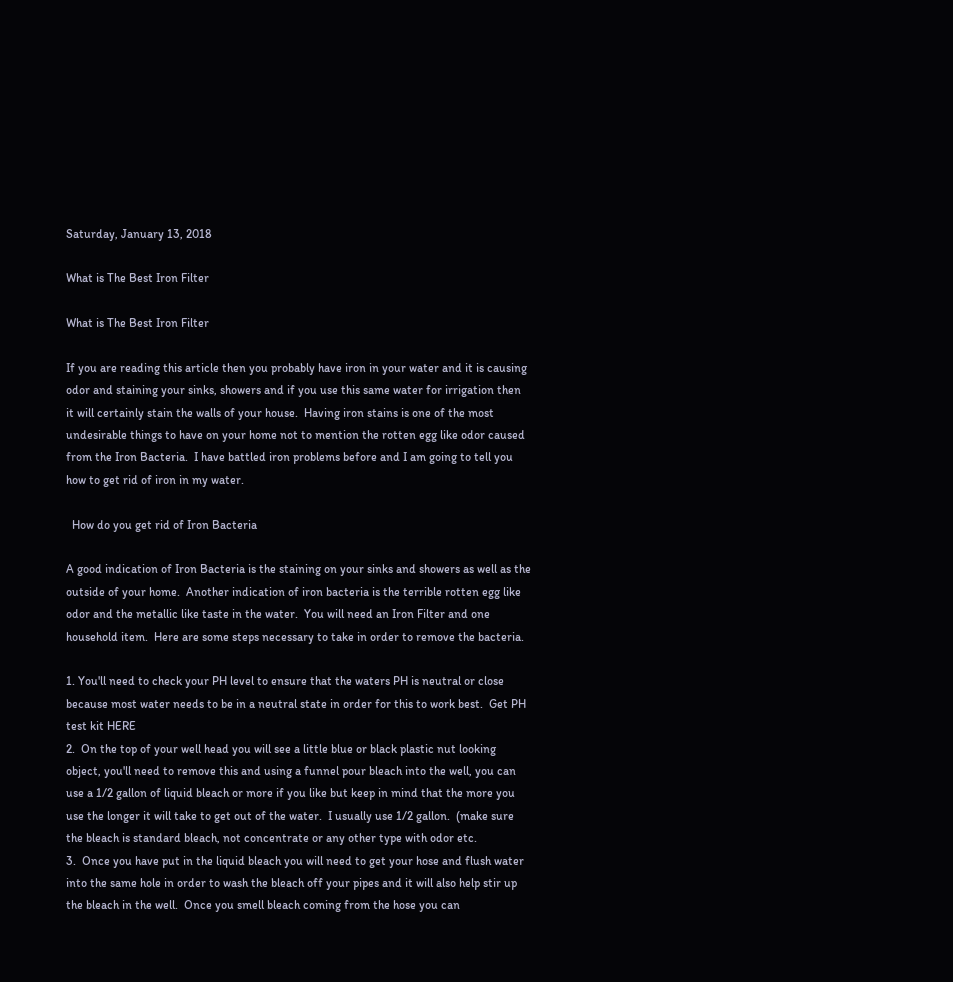Saturday, January 13, 2018

What is The Best Iron Filter

What is The Best Iron Filter

If you are reading this article then you probably have iron in your water and it is causing odor and staining your sinks, showers and if you use this same water for irrigation then it will certainly stain the walls of your house.  Having iron stains is one of the most undesirable things to have on your home not to mention the rotten egg like odor caused from the Iron Bacteria.  I have battled iron problems before and I am going to tell you how to get rid of iron in my water.

  How do you get rid of Iron Bacteria

A good indication of Iron Bacteria is the staining on your sinks and showers as well as the outside of your home.  Another indication of iron bacteria is the terrible rotten egg like odor and the metallic like taste in the water.  You will need an Iron Filter and one household item.  Here are some steps necessary to take in order to remove the bacteria.

1. You'll need to check your PH level to ensure that the waters PH is neutral or close because most water needs to be in a neutral state in order for this to work best.  Get PH test kit HERE
2.  On the top of your well head you will see a little blue or black plastic nut looking object, you'll need to remove this and using a funnel pour bleach into the well, you can use a 1/2 gallon of liquid bleach or more if you like but keep in mind that the more you use the longer it will take to get out of the water.  I usually use 1/2 gallon.  (make sure the bleach is standard bleach, not concentrate or any other type with odor etc.
3.  Once you have put in the liquid bleach you will need to get your hose and flush water into the same hole in order to wash the bleach off your pipes and it will also help stir up the bleach in the well.  Once you smell bleach coming from the hose you can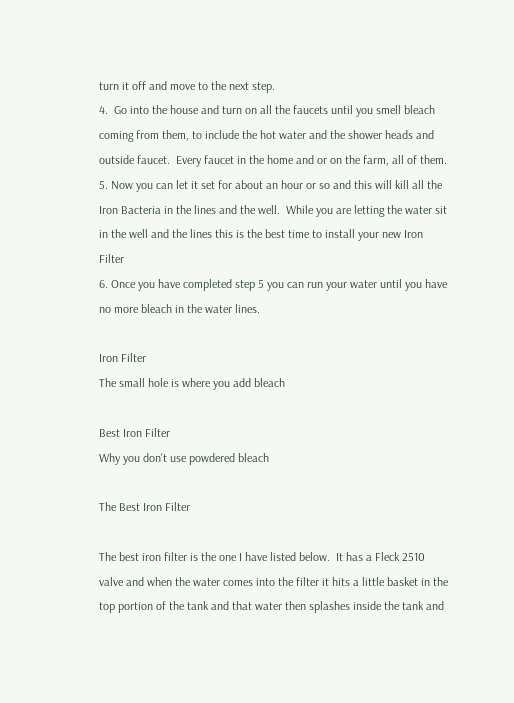turn it off and move to the next step.
4.  Go into the house and turn on all the faucets until you smell bleach coming from them, to include the hot water and the shower heads and outside faucet.  Every faucet in the home and or on the farm, all of them.
5. Now you can let it set for about an hour or so and this will kill all the Iron Bacteria in the lines and the well.  While you are letting the water sit in the well and the lines this is the best time to install your new Iron Filter
6. Once you have completed step 5 you can run your water until you have no more bleach in the water lines.

Iron Filter
The small hole is where you add bleach

Best Iron Filter
Why you don't use powdered bleach

The Best Iron Filter

The best iron filter is the one I have listed below.  It has a Fleck 2510 valve and when the water comes into the filter it hits a little basket in the top portion of the tank and that water then splashes inside the tank and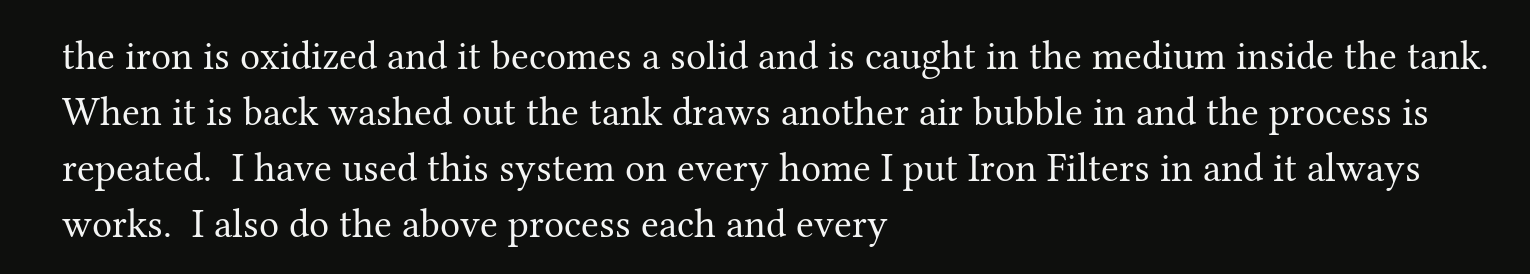the iron is oxidized and it becomes a solid and is caught in the medium inside the tank.  When it is back washed out the tank draws another air bubble in and the process is repeated.  I have used this system on every home I put Iron Filters in and it always works.  I also do the above process each and every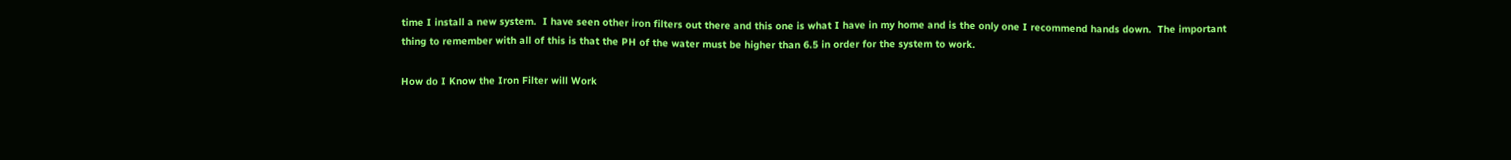time I install a new system.  I have seen other iron filters out there and this one is what I have in my home and is the only one I recommend hands down.  The important thing to remember with all of this is that the PH of the water must be higher than 6.5 in order for the system to work.

How do I Know the Iron Filter will Work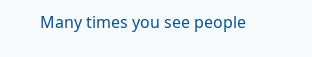Many times you see people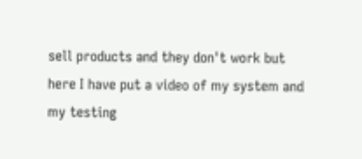sell products and they don't work but here I have put a video of my system and my testing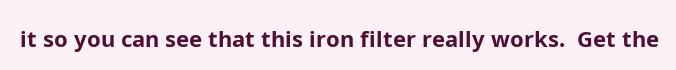it so you can see that this iron filter really works.  Get the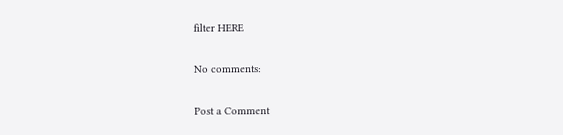filter HERE

No comments:

Post a Comment